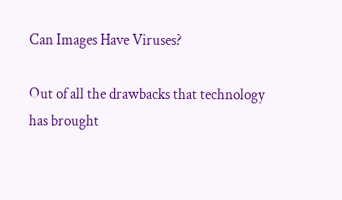Can Images Have Viruses?

Out of all the drawbacks that technology has brought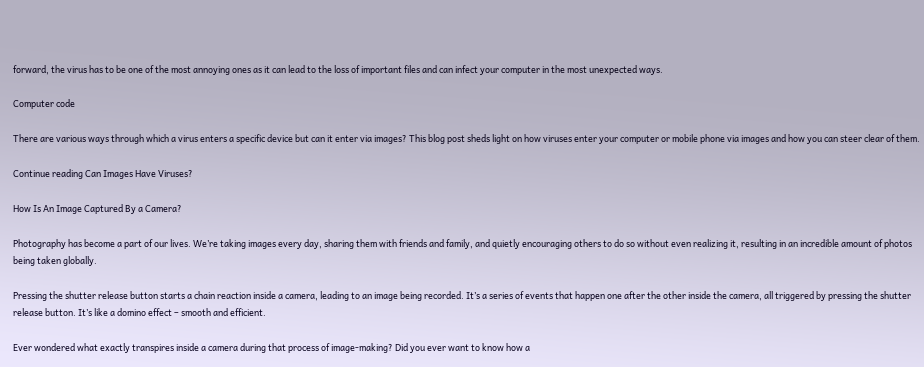forward, the virus has to be one of the most annoying ones as it can lead to the loss of important files and can infect your computer in the most unexpected ways.

Computer code

There are various ways through which a virus enters a specific device but can it enter via images? This blog post sheds light on how viruses enter your computer or mobile phone via images and how you can steer clear of them.

Continue reading Can Images Have Viruses?

How Is An Image Captured By a Camera?

Photography has become a part of our lives. We’re taking images every day, sharing them with friends and family, and quietly encouraging others to do so without even realizing it, resulting in an incredible amount of photos being taken globally.

Pressing the shutter release button starts a chain reaction inside a camera, leading to an image being recorded. It’s a series of events that happen one after the other inside the camera, all triggered by pressing the shutter release button. It’s like a domino effect – smooth and efficient.

Ever wondered what exactly transpires inside a camera during that process of image-making? Did you ever want to know how a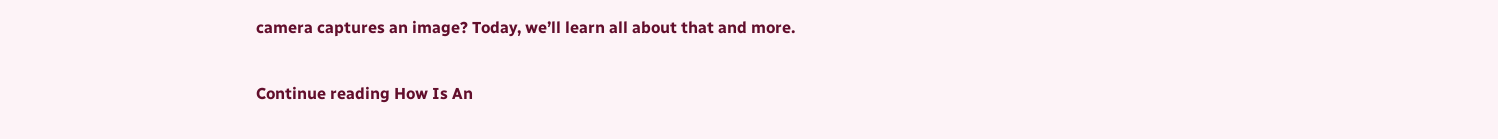camera captures an image? Today, we’ll learn all about that and more.

Continue reading How Is An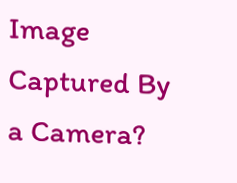Image Captured By a Camera?